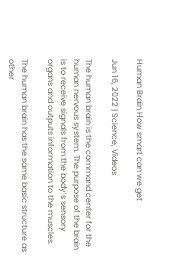Human Brain How smart can we get

Jun 16, 2022 | Science, Videos

The human brain is the command center for the human nervous system. The purpose of the brain is to receive signals from the body’s sensory organs and outputs information to the muscles.

The human brain has the same basic structure as other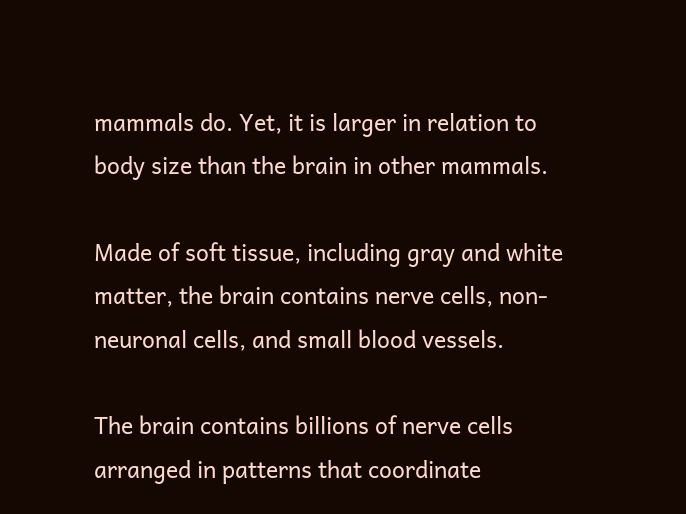mammals do. Yet, it is larger in relation to body size than the brain in other mammals.

Made of soft tissue, including gray and white matter, the brain contains nerve cells, non-neuronal cells, and small blood vessels.

The brain contains billions of nerve cells arranged in patterns that coordinate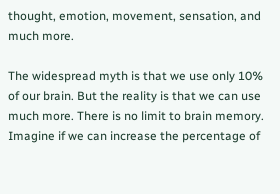thought, emotion, movement, sensation, and much more.

The widespread myth is that we use only 10% of our brain. But the reality is that we can use much more. There is no limit to brain memory. Imagine if we can increase the percentage of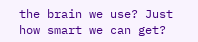the brain we use? Just how smart we can get?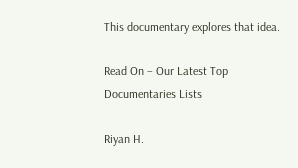This documentary explores that idea.

Read On – Our Latest Top Documentaries Lists

Riyan H.